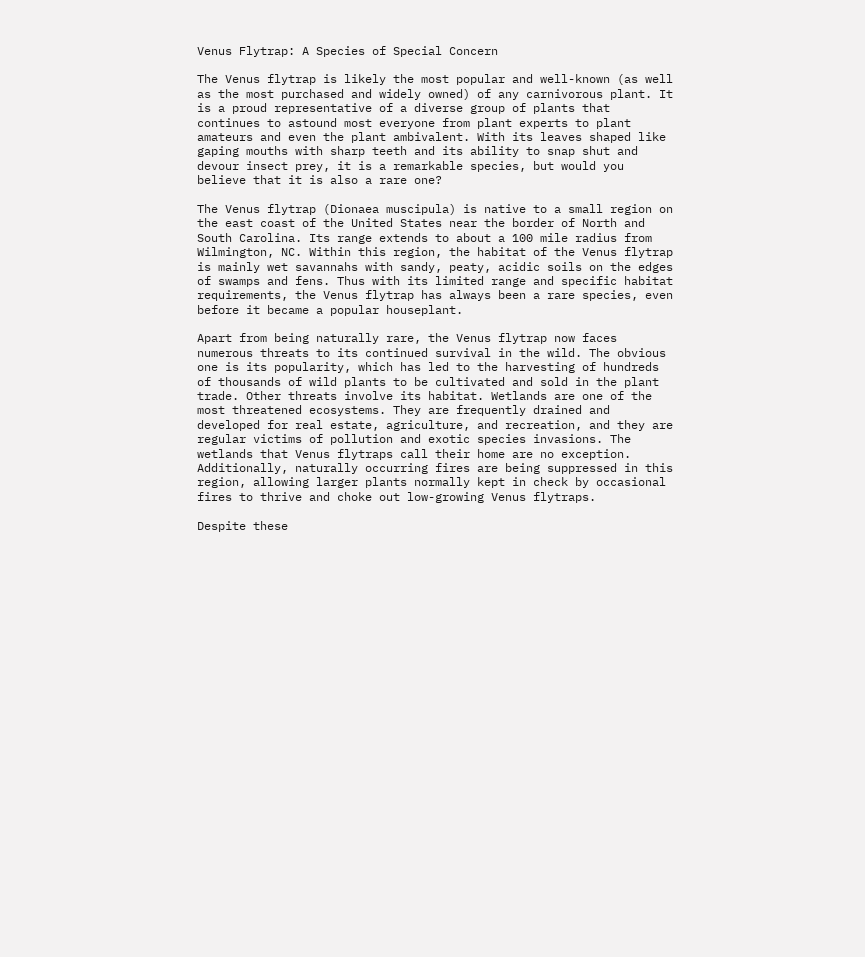Venus Flytrap: A Species of Special Concern

The Venus flytrap is likely the most popular and well-known (as well as the most purchased and widely owned) of any carnivorous plant. It is a proud representative of a diverse group of plants that continues to astound most everyone from plant experts to plant amateurs and even the plant ambivalent. With its leaves shaped like gaping mouths with sharp teeth and its ability to snap shut and devour insect prey, it is a remarkable species, but would you believe that it is also a rare one?

The Venus flytrap (Dionaea muscipula) is native to a small region on the east coast of the United States near the border of North and South Carolina. Its range extends to about a 100 mile radius from Wilmington, NC. Within this region, the habitat of the Venus flytrap is mainly wet savannahs with sandy, peaty, acidic soils on the edges of swamps and fens. Thus with its limited range and specific habitat requirements, the Venus flytrap has always been a rare species, even before it became a popular houseplant.

Apart from being naturally rare, the Venus flytrap now faces numerous threats to its continued survival in the wild. The obvious one is its popularity, which has led to the harvesting of hundreds of thousands of wild plants to be cultivated and sold in the plant trade. Other threats involve its habitat. Wetlands are one of the most threatened ecosystems. They are frequently drained and developed for real estate, agriculture, and recreation, and they are regular victims of pollution and exotic species invasions. The wetlands that Venus flytraps call their home are no exception. Additionally, naturally occurring fires are being suppressed in this region, allowing larger plants normally kept in check by occasional fires to thrive and choke out low-growing Venus flytraps.

Despite these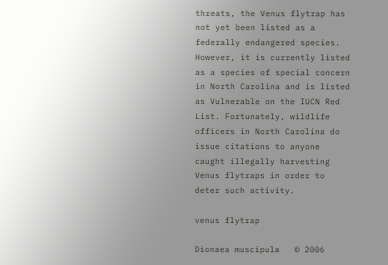threats, the Venus flytrap has not yet been listed as a federally endangered species. However, it is currently listed as a species of special concern in North Carolina and is listed as Vulnerable on the IUCN Red List. Fortunately, wildlife officers in North Carolina do issue citations to anyone caught illegally harvesting Venus flytraps in order to deter such activity.

venus flytrap

Dionaea muscipula   © 2006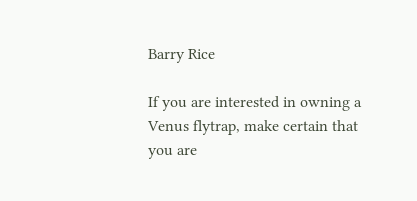Barry Rice

If you are interested in owning a Venus flytrap, make certain that you are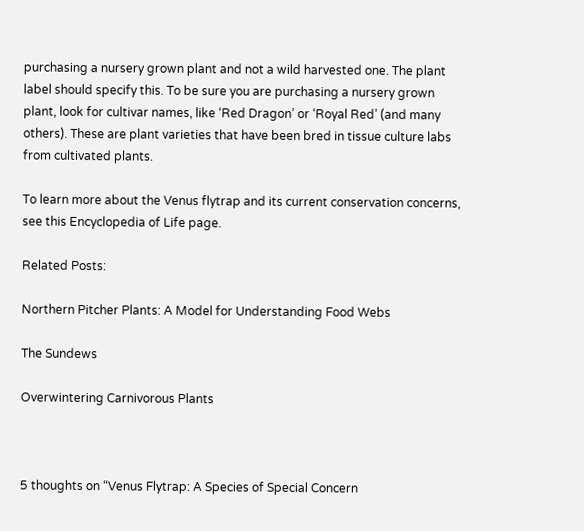purchasing a nursery grown plant and not a wild harvested one. The plant label should specify this. To be sure you are purchasing a nursery grown plant, look for cultivar names, like ‘Red Dragon’ or ‘Royal Red’ (and many others). These are plant varieties that have been bred in tissue culture labs from cultivated plants.

To learn more about the Venus flytrap and its current conservation concerns, see this Encyclopedia of Life page.

Related Posts:

Northern Pitcher Plants: A Model for Understanding Food Webs

The Sundews

Overwintering Carnivorous Plants



5 thoughts on “Venus Flytrap: A Species of Special Concern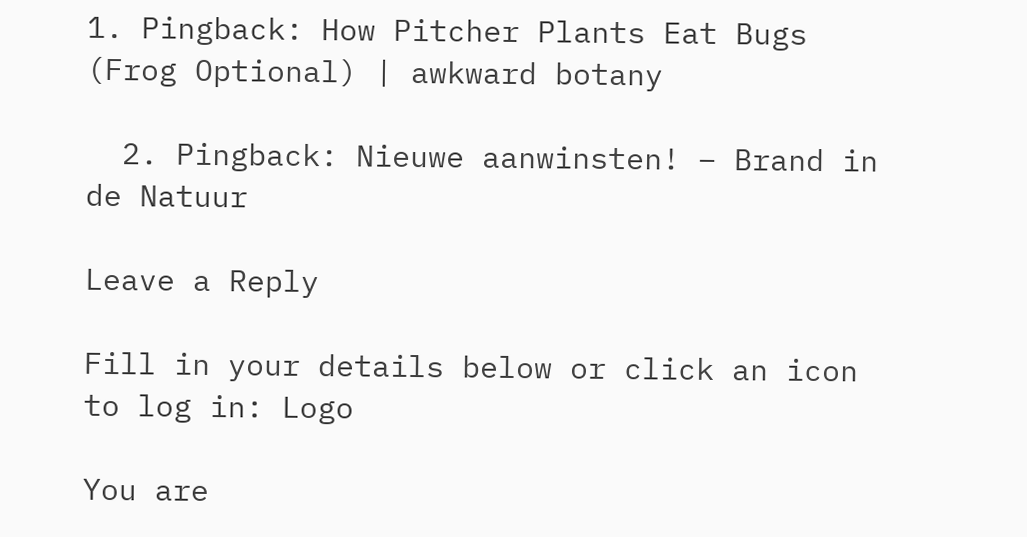1. Pingback: How Pitcher Plants Eat Bugs (Frog Optional) | awkward botany

  2. Pingback: Nieuwe aanwinsten! – Brand in de Natuur

Leave a Reply

Fill in your details below or click an icon to log in: Logo

You are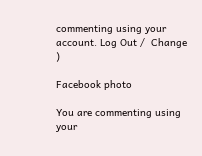commenting using your account. Log Out /  Change )

Facebook photo

You are commenting using your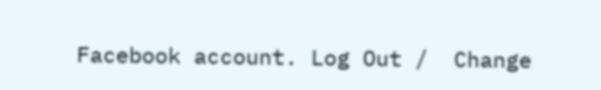Facebook account. Log Out /  Change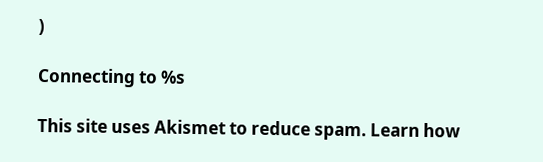)

Connecting to %s

This site uses Akismet to reduce spam. Learn how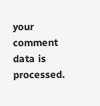your comment data is processed.